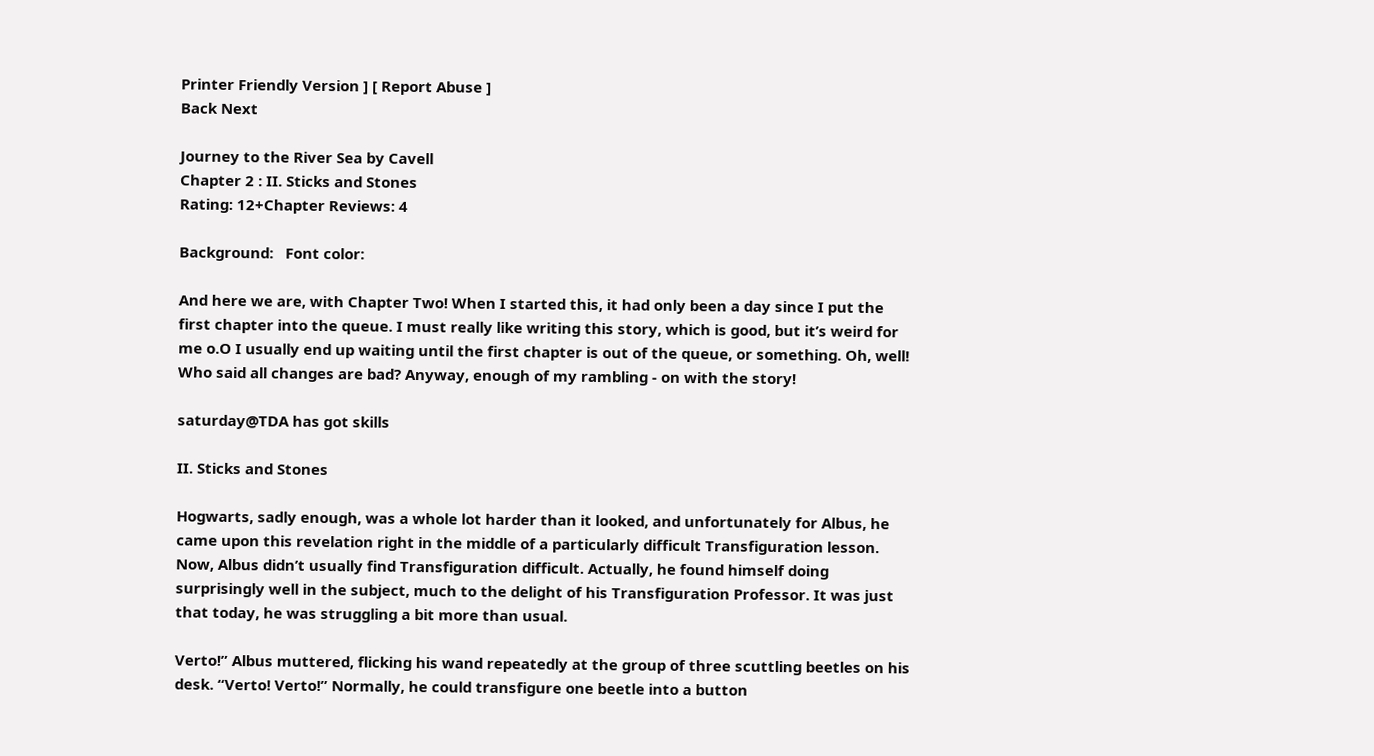Printer Friendly Version ] [ Report Abuse ]
Back Next

Journey to the River Sea by Cavell
Chapter 2 : II. Sticks and Stones
Rating: 12+Chapter Reviews: 4

Background:   Font color:

And here we are, with Chapter Two! When I started this, it had only been a day since I put the first chapter into the queue. I must really like writing this story, which is good, but it’s weird for me o.O I usually end up waiting until the first chapter is out of the queue, or something. Oh, well! Who said all changes are bad? Anyway, enough of my rambling - on with the story!

saturday@TDA has got skills

II. Sticks and Stones

Hogwarts, sadly enough, was a whole lot harder than it looked, and unfortunately for Albus, he came upon this revelation right in the middle of a particularly difficult Transfiguration lesson. Now, Albus didn’t usually find Transfiguration difficult. Actually, he found himself doing surprisingly well in the subject, much to the delight of his Transfiguration Professor. It was just that today, he was struggling a bit more than usual.

Verto!” Albus muttered, flicking his wand repeatedly at the group of three scuttling beetles on his desk. “Verto! Verto!” Normally, he could transfigure one beetle into a button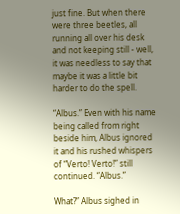just fine. But when there were three beetles, all running all over his desk and not keeping still - well, it was needless to say that maybe it was a little bit harder to do the spell.

“Albus.” Even with his name being called from right beside him, Albus ignored it and his rushed whispers of “Verto! Verto!” still continued. “Albus.”

What?” Albus sighed in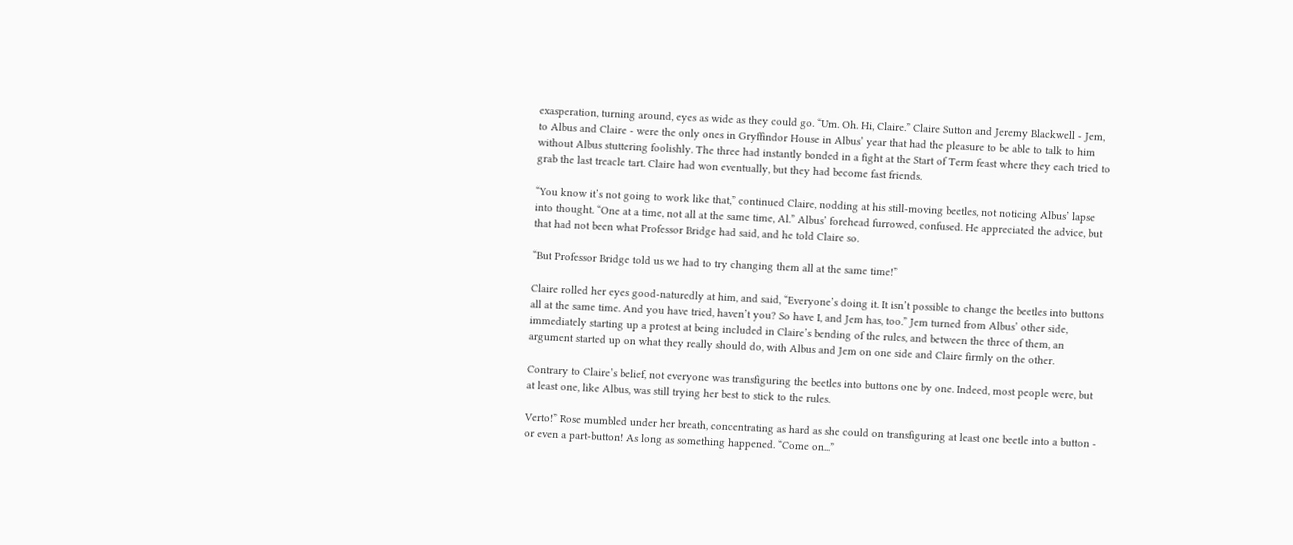exasperation, turning around, eyes as wide as they could go. “Um. Oh. Hi, Claire.” Claire Sutton and Jeremy Blackwell - Jem, to Albus and Claire - were the only ones in Gryffindor House in Albus’ year that had the pleasure to be able to talk to him without Albus stuttering foolishly. The three had instantly bonded in a fight at the Start of Term feast where they each tried to grab the last treacle tart. Claire had won eventually, but they had become fast friends.

“You know it’s not going to work like that,” continued Claire, nodding at his still-moving beetles, not noticing Albus’ lapse into thought. “One at a time, not all at the same time, Al.” Albus’ forehead furrowed, confused. He appreciated the advice, but that had not been what Professor Bridge had said, and he told Claire so.

“But Professor Bridge told us we had to try changing them all at the same time!”

Claire rolled her eyes good-naturedly at him, and said, “Everyone’s doing it. It isn’t possible to change the beetles into buttons all at the same time. And you have tried, haven’t you? So have I, and Jem has, too.” Jem turned from Albus’ other side, immediately starting up a protest at being included in Claire’s bending of the rules, and between the three of them, an argument started up on what they really should do, with Albus and Jem on one side and Claire firmly on the other.

Contrary to Claire’s belief, not everyone was transfiguring the beetles into buttons one by one. Indeed, most people were, but at least one, like Albus, was still trying her best to stick to the rules.

Verto!” Rose mumbled under her breath, concentrating as hard as she could on transfiguring at least one beetle into a button - or even a part-button! As long as something happened. “Come on...”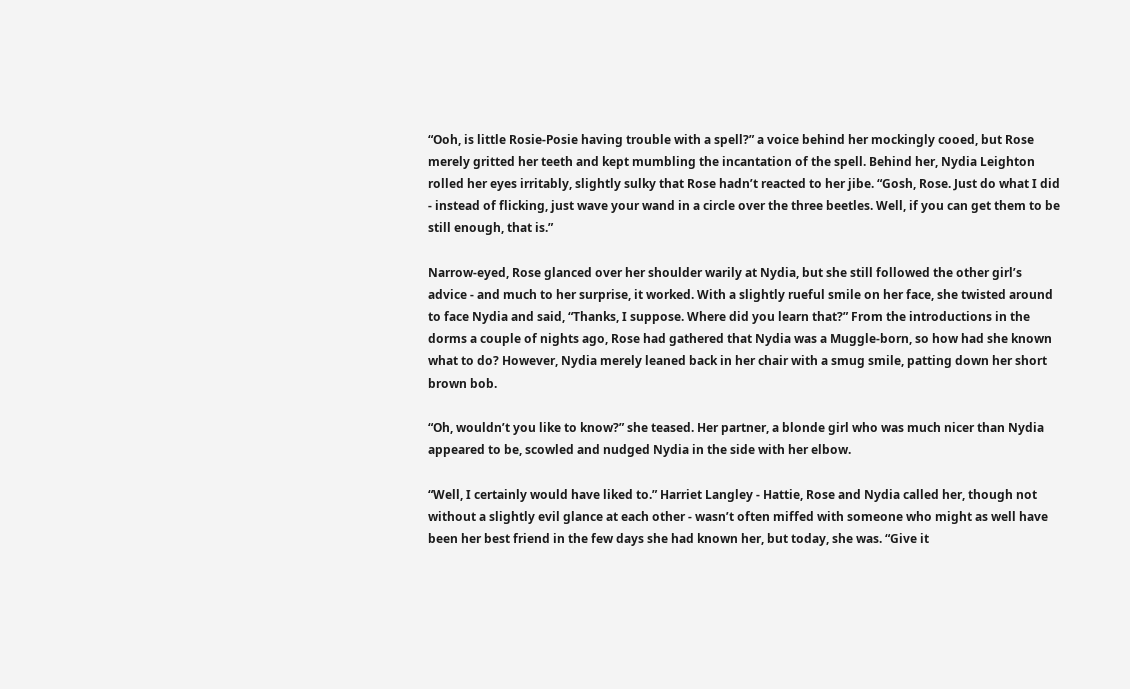“Ooh, is little Rosie-Posie having trouble with a spell?” a voice behind her mockingly cooed, but Rose merely gritted her teeth and kept mumbling the incantation of the spell. Behind her, Nydia Leighton rolled her eyes irritably, slightly sulky that Rose hadn’t reacted to her jibe. “Gosh, Rose. Just do what I did - instead of flicking, just wave your wand in a circle over the three beetles. Well, if you can get them to be still enough, that is.”

Narrow-eyed, Rose glanced over her shoulder warily at Nydia, but she still followed the other girl’s advice - and much to her surprise, it worked. With a slightly rueful smile on her face, she twisted around to face Nydia and said, “Thanks, I suppose. Where did you learn that?” From the introductions in the dorms a couple of nights ago, Rose had gathered that Nydia was a Muggle-born, so how had she known what to do? However, Nydia merely leaned back in her chair with a smug smile, patting down her short brown bob.

“Oh, wouldn’t you like to know?” she teased. Her partner, a blonde girl who was much nicer than Nydia appeared to be, scowled and nudged Nydia in the side with her elbow.

“Well, I certainly would have liked to.” Harriet Langley - Hattie, Rose and Nydia called her, though not without a slightly evil glance at each other - wasn’t often miffed with someone who might as well have been her best friend in the few days she had known her, but today, she was. “Give it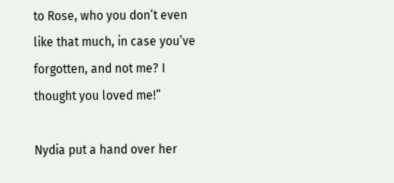to Rose, who you don’t even like that much, in case you’ve forgotten, and not me? I thought you loved me!”

Nydia put a hand over her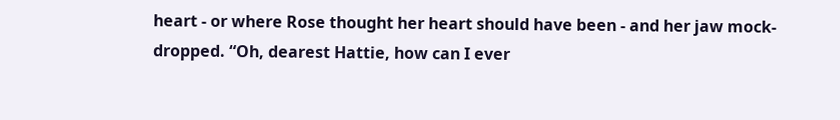heart - or where Rose thought her heart should have been - and her jaw mock-dropped. “Oh, dearest Hattie, how can I ever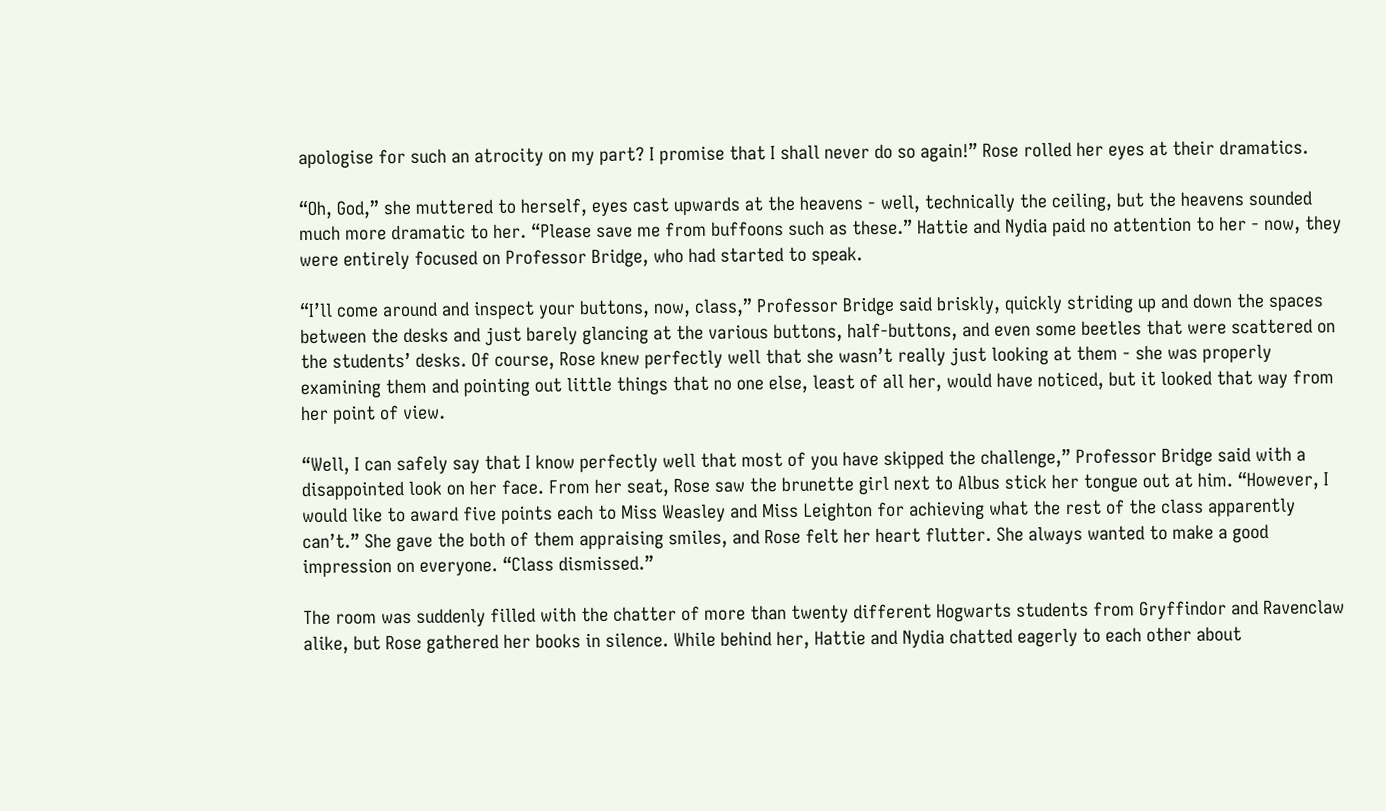apologise for such an atrocity on my part? I promise that I shall never do so again!” Rose rolled her eyes at their dramatics.

“Oh, God,” she muttered to herself, eyes cast upwards at the heavens - well, technically the ceiling, but the heavens sounded much more dramatic to her. “Please save me from buffoons such as these.” Hattie and Nydia paid no attention to her - now, they were entirely focused on Professor Bridge, who had started to speak.

“I’ll come around and inspect your buttons, now, class,” Professor Bridge said briskly, quickly striding up and down the spaces between the desks and just barely glancing at the various buttons, half-buttons, and even some beetles that were scattered on the students’ desks. Of course, Rose knew perfectly well that she wasn’t really just looking at them - she was properly examining them and pointing out little things that no one else, least of all her, would have noticed, but it looked that way from her point of view.

“Well, I can safely say that I know perfectly well that most of you have skipped the challenge,” Professor Bridge said with a disappointed look on her face. From her seat, Rose saw the brunette girl next to Albus stick her tongue out at him. “However, I would like to award five points each to Miss Weasley and Miss Leighton for achieving what the rest of the class apparently can’t.” She gave the both of them appraising smiles, and Rose felt her heart flutter. She always wanted to make a good impression on everyone. “Class dismissed.”

The room was suddenly filled with the chatter of more than twenty different Hogwarts students from Gryffindor and Ravenclaw alike, but Rose gathered her books in silence. While behind her, Hattie and Nydia chatted eagerly to each other about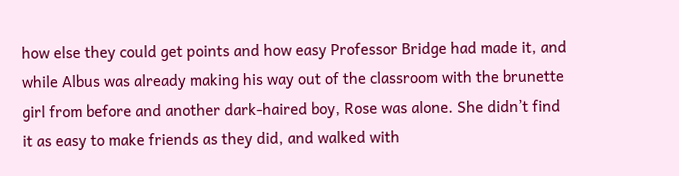how else they could get points and how easy Professor Bridge had made it, and while Albus was already making his way out of the classroom with the brunette girl from before and another dark-haired boy, Rose was alone. She didn’t find it as easy to make friends as they did, and walked with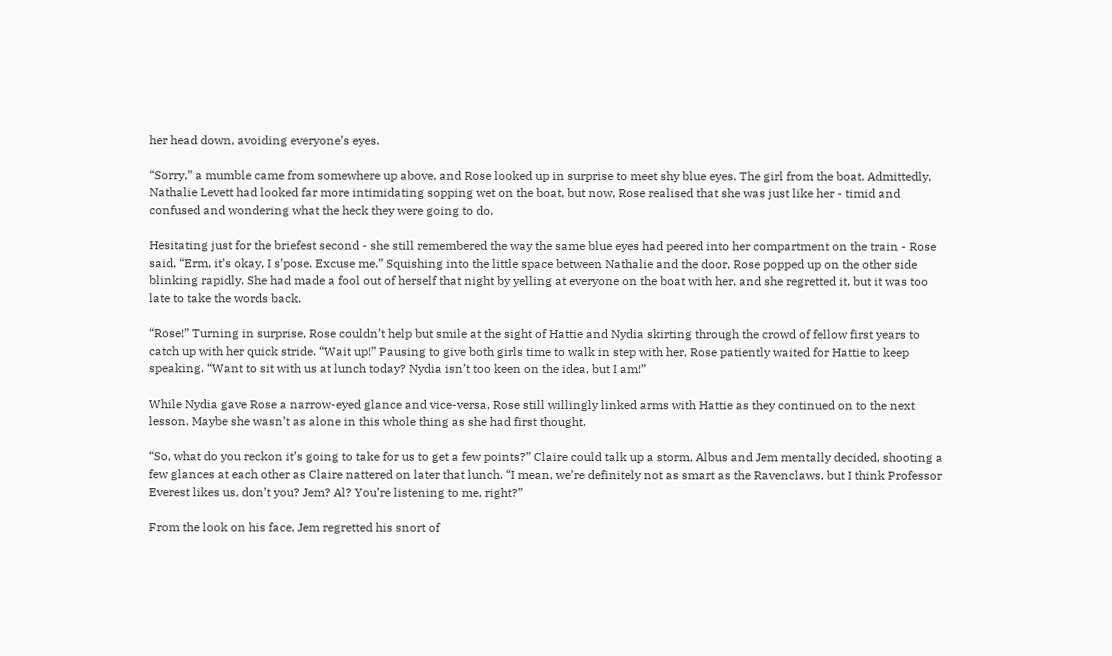her head down, avoiding everyone’s eyes.

“Sorry,” a mumble came from somewhere up above, and Rose looked up in surprise to meet shy blue eyes. The girl from the boat. Admittedly, Nathalie Levett had looked far more intimidating sopping wet on the boat, but now, Rose realised that she was just like her - timid and confused and wondering what the heck they were going to do.

Hesitating just for the briefest second - she still remembered the way the same blue eyes had peered into her compartment on the train - Rose said, “Erm, it’s okay, I s’pose. Excuse me.” Squishing into the little space between Nathalie and the door, Rose popped up on the other side blinking rapidly. She had made a fool out of herself that night by yelling at everyone on the boat with her, and she regretted it, but it was too late to take the words back.

“Rose!” Turning in surprise, Rose couldn’t help but smile at the sight of Hattie and Nydia skirting through the crowd of fellow first years to catch up with her quick stride. “Wait up!” Pausing to give both girls time to walk in step with her, Rose patiently waited for Hattie to keep speaking. “Want to sit with us at lunch today? Nydia isn’t too keen on the idea, but I am!”

While Nydia gave Rose a narrow-eyed glance and vice-versa, Rose still willingly linked arms with Hattie as they continued on to the next lesson. Maybe she wasn’t as alone in this whole thing as she had first thought.

“So, what do you reckon it’s going to take for us to get a few points?” Claire could talk up a storm, Albus and Jem mentally decided, shooting a few glances at each other as Claire nattered on later that lunch. “I mean, we’re definitely not as smart as the Ravenclaws, but I think Professor Everest likes us, don’t you? Jem? Al? You’re listening to me, right?”

From the look on his face, Jem regretted his snort of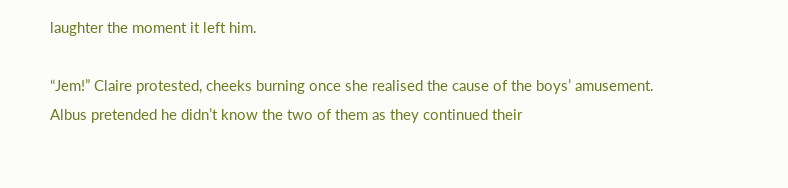laughter the moment it left him.

“Jem!” Claire protested, cheeks burning once she realised the cause of the boys’ amusement. Albus pretended he didn’t know the two of them as they continued their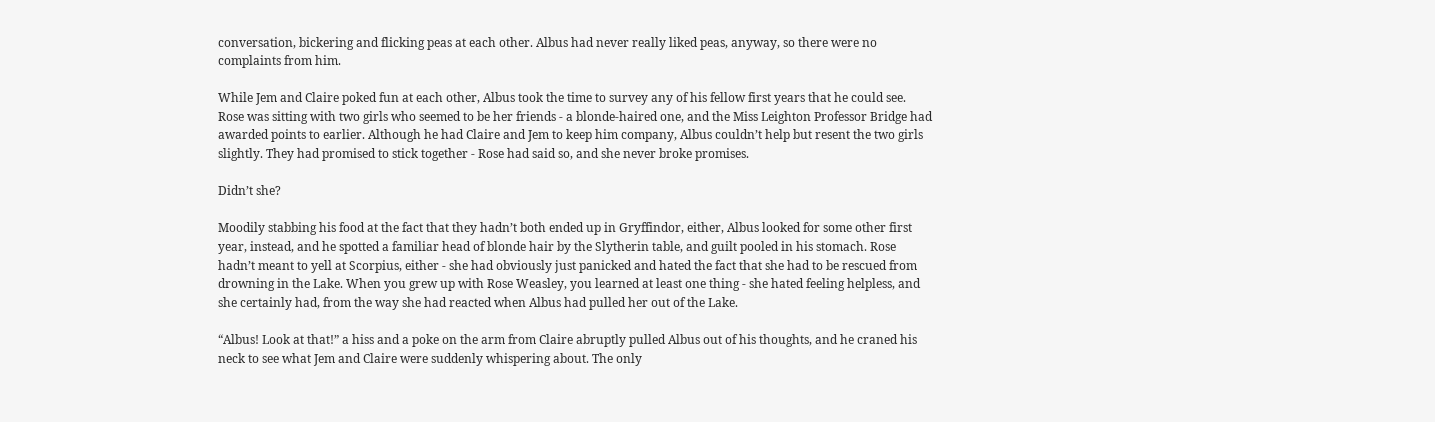conversation, bickering and flicking peas at each other. Albus had never really liked peas, anyway, so there were no complaints from him.

While Jem and Claire poked fun at each other, Albus took the time to survey any of his fellow first years that he could see. Rose was sitting with two girls who seemed to be her friends - a blonde-haired one, and the Miss Leighton Professor Bridge had awarded points to earlier. Although he had Claire and Jem to keep him company, Albus couldn’t help but resent the two girls slightly. They had promised to stick together - Rose had said so, and she never broke promises.

Didn’t she?

Moodily stabbing his food at the fact that they hadn’t both ended up in Gryffindor, either, Albus looked for some other first year, instead, and he spotted a familiar head of blonde hair by the Slytherin table, and guilt pooled in his stomach. Rose hadn’t meant to yell at Scorpius, either - she had obviously just panicked and hated the fact that she had to be rescued from drowning in the Lake. When you grew up with Rose Weasley, you learned at least one thing - she hated feeling helpless, and she certainly had, from the way she had reacted when Albus had pulled her out of the Lake.

“Albus! Look at that!” a hiss and a poke on the arm from Claire abruptly pulled Albus out of his thoughts, and he craned his neck to see what Jem and Claire were suddenly whispering about. The only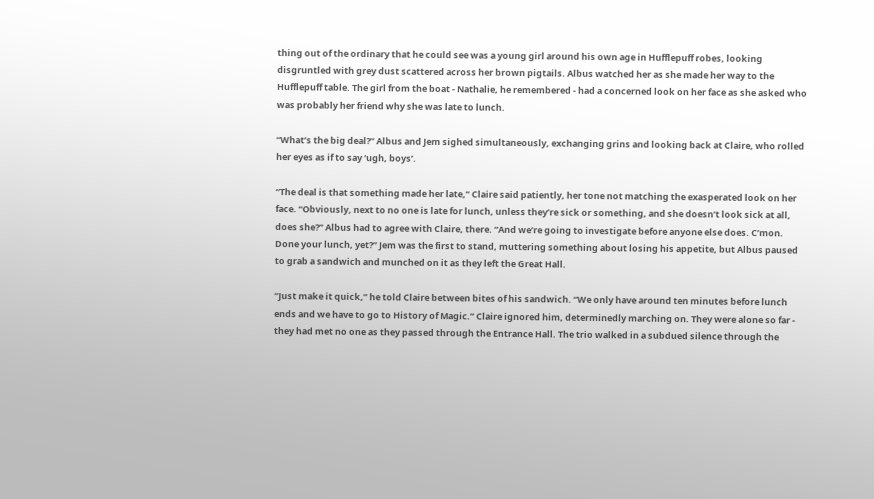thing out of the ordinary that he could see was a young girl around his own age in Hufflepuff robes, looking disgruntled with grey dust scattered across her brown pigtails. Albus watched her as she made her way to the Hufflepuff table. The girl from the boat - Nathalie, he remembered - had a concerned look on her face as she asked who was probably her friend why she was late to lunch.

“What’s the big deal?” Albus and Jem sighed simultaneously, exchanging grins and looking back at Claire, who rolled her eyes as if to say ‘ugh, boys’.

“The deal is that something made her late,” Claire said patiently, her tone not matching the exasperated look on her face. “Obviously, next to no one is late for lunch, unless they’re sick or something, and she doesn’t look sick at all, does she?” Albus had to agree with Claire, there. “And we’re going to investigate before anyone else does. C’mon. Done your lunch, yet?” Jem was the first to stand, muttering something about losing his appetite, but Albus paused to grab a sandwich and munched on it as they left the Great Hall.

“Just make it quick,” he told Claire between bites of his sandwich. “We only have around ten minutes before lunch ends and we have to go to History of Magic.” Claire ignored him, determinedly marching on. They were alone so far - they had met no one as they passed through the Entrance Hall. The trio walked in a subdued silence through the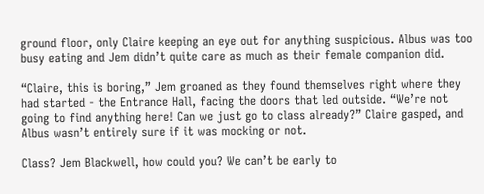ground floor, only Claire keeping an eye out for anything suspicious. Albus was too busy eating and Jem didn’t quite care as much as their female companion did.

“Claire, this is boring,” Jem groaned as they found themselves right where they had started - the Entrance Hall, facing the doors that led outside. “We’re not going to find anything here! Can we just go to class already?” Claire gasped, and Albus wasn’t entirely sure if it was mocking or not.

Class? Jem Blackwell, how could you? We can’t be early to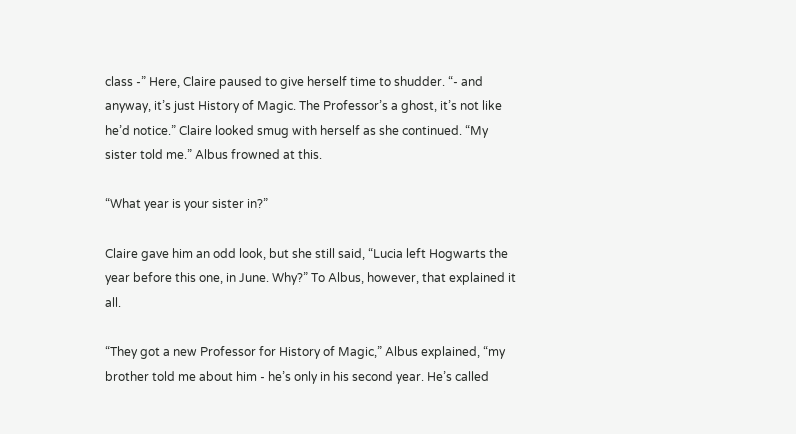class -” Here, Claire paused to give herself time to shudder. “- and anyway, it’s just History of Magic. The Professor’s a ghost, it’s not like he’d notice.” Claire looked smug with herself as she continued. “My sister told me.” Albus frowned at this.

“What year is your sister in?”

Claire gave him an odd look, but she still said, “Lucia left Hogwarts the year before this one, in June. Why?” To Albus, however, that explained it all.

“They got a new Professor for History of Magic,” Albus explained, “my brother told me about him - he’s only in his second year. He’s called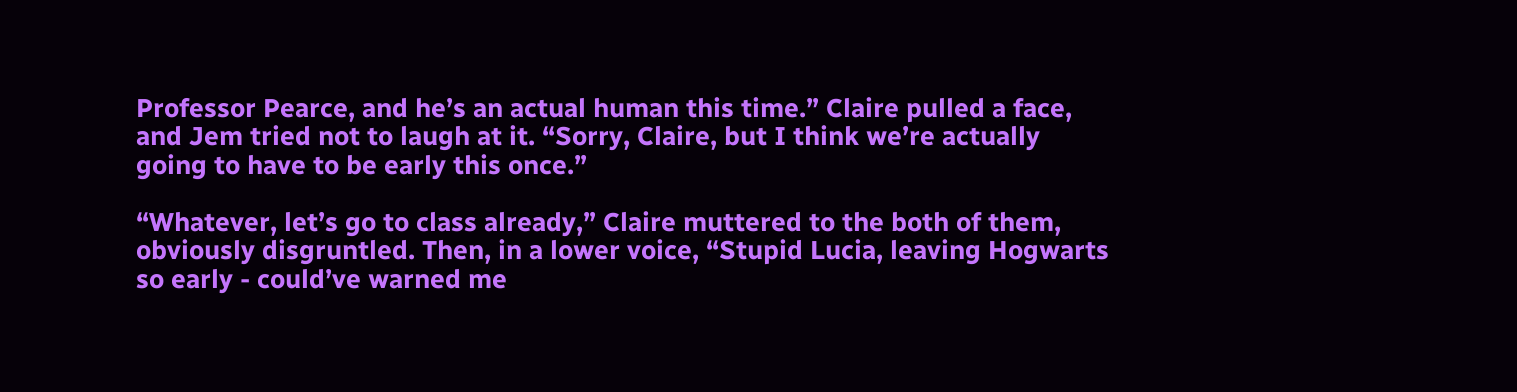Professor Pearce, and he’s an actual human this time.” Claire pulled a face, and Jem tried not to laugh at it. “Sorry, Claire, but I think we’re actually going to have to be early this once.”

“Whatever, let’s go to class already,” Claire muttered to the both of them, obviously disgruntled. Then, in a lower voice, “Stupid Lucia, leaving Hogwarts so early - could’ve warned me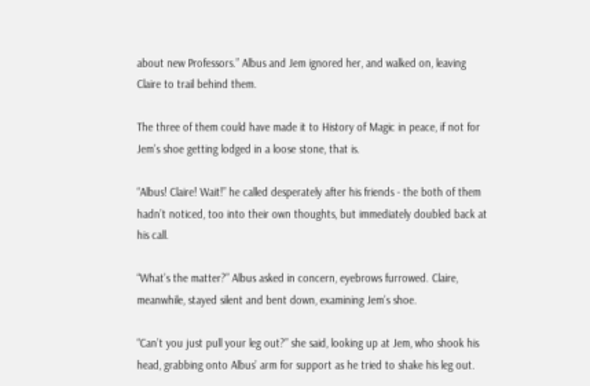about new Professors.” Albus and Jem ignored her, and walked on, leaving Claire to trail behind them.

The three of them could have made it to History of Magic in peace, if not for Jem’s shoe getting lodged in a loose stone, that is.

“Albus! Claire! Wait!” he called desperately after his friends - the both of them hadn’t noticed, too into their own thoughts, but immediately doubled back at his call.

“What’s the matter?” Albus asked in concern, eyebrows furrowed. Claire, meanwhile, stayed silent and bent down, examining Jem’s shoe.

“Can’t you just pull your leg out?” she said, looking up at Jem, who shook his head, grabbing onto Albus’ arm for support as he tried to shake his leg out.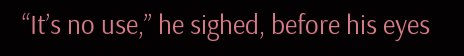“It’s no use,” he sighed, before his eyes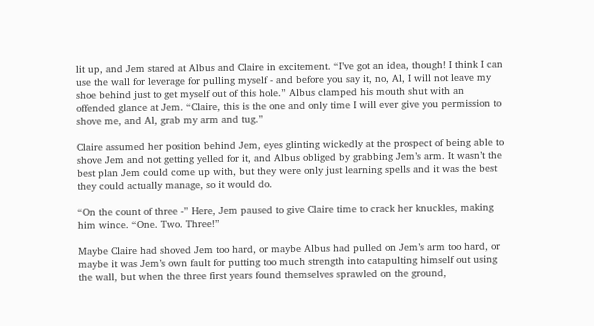lit up, and Jem stared at Albus and Claire in excitement. “I’ve got an idea, though! I think I can use the wall for leverage for pulling myself - and before you say it, no, Al, I will not leave my shoe behind just to get myself out of this hole.” Albus clamped his mouth shut with an offended glance at Jem. “Claire, this is the one and only time I will ever give you permission to shove me, and Al, grab my arm and tug.”

Claire assumed her position behind Jem, eyes glinting wickedly at the prospect of being able to shove Jem and not getting yelled for it, and Albus obliged by grabbing Jem’s arm. It wasn’t the best plan Jem could come up with, but they were only just learning spells and it was the best they could actually manage, so it would do.

“On the count of three -” Here, Jem paused to give Claire time to crack her knuckles, making him wince. “One. Two. Three!”

Maybe Claire had shoved Jem too hard, or maybe Albus had pulled on Jem’s arm too hard, or maybe it was Jem’s own fault for putting too much strength into catapulting himself out using the wall, but when the three first years found themselves sprawled on the ground,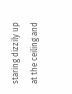staring dizzily up at the ceiling and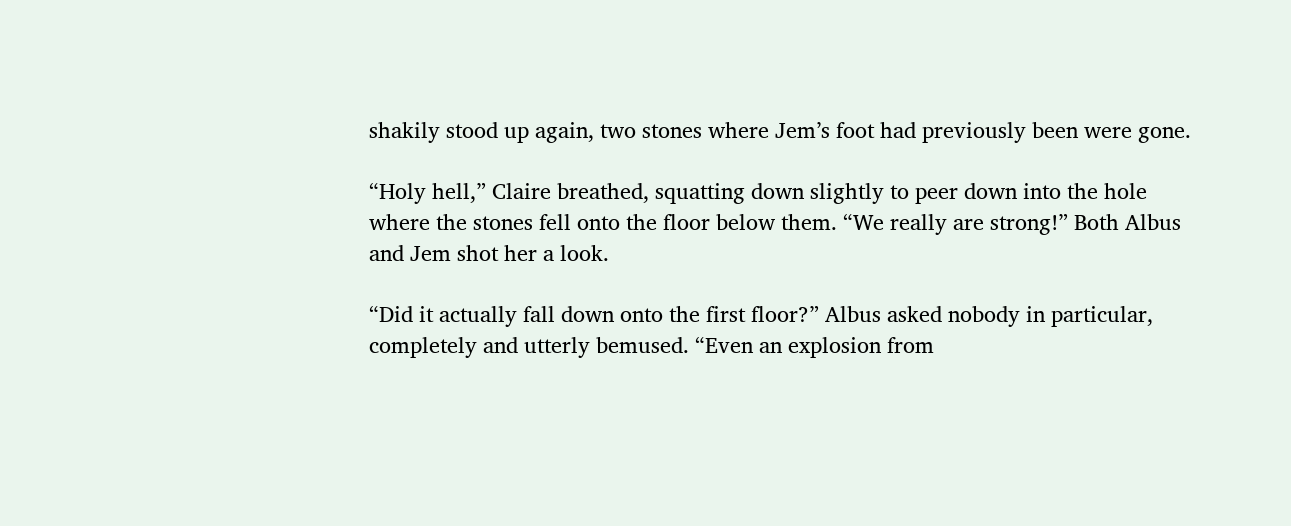shakily stood up again, two stones where Jem’s foot had previously been were gone.

“Holy hell,” Claire breathed, squatting down slightly to peer down into the hole where the stones fell onto the floor below them. “We really are strong!” Both Albus and Jem shot her a look.

“Did it actually fall down onto the first floor?” Albus asked nobody in particular, completely and utterly bemused. “Even an explosion from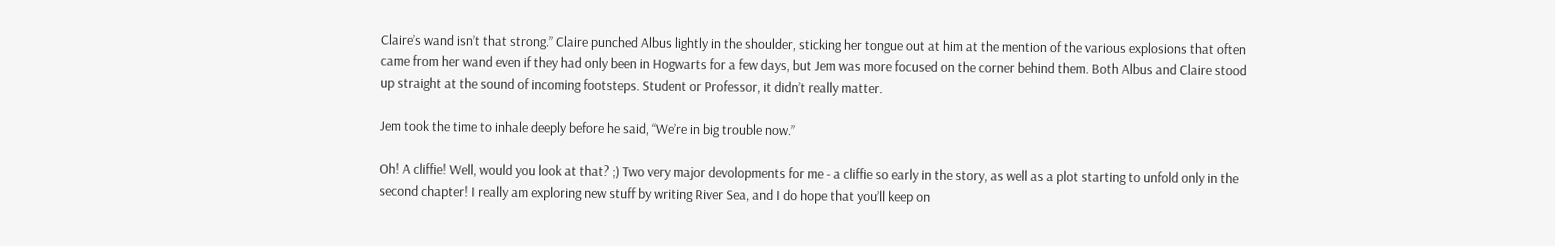Claire’s wand isn’t that strong.” Claire punched Albus lightly in the shoulder, sticking her tongue out at him at the mention of the various explosions that often came from her wand even if they had only been in Hogwarts for a few days, but Jem was more focused on the corner behind them. Both Albus and Claire stood up straight at the sound of incoming footsteps. Student or Professor, it didn’t really matter.

Jem took the time to inhale deeply before he said, “We’re in big trouble now.”

Oh! A cliffie! Well, would you look at that? ;) Two very major devolopments for me - a cliffie so early in the story, as well as a plot starting to unfold only in the second chapter! I really am exploring new stuff by writing River Sea, and I do hope that you’ll keep on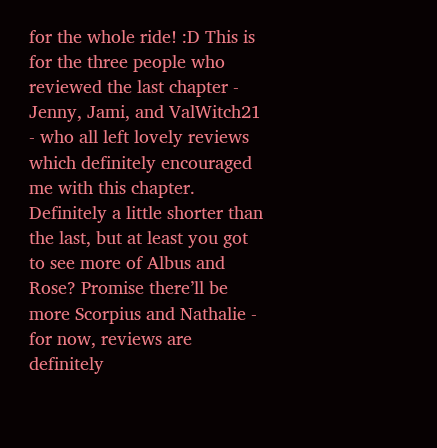for the whole ride! :D This is for the three people who reviewed the last chapter - Jenny, Jami, and ValWitch21 - who all left lovely reviews which definitely encouraged me with this chapter. Definitely a little shorter than the last, but at least you got to see more of Albus and Rose? Promise there’ll be more Scorpius and Nathalie - for now, reviews are definitely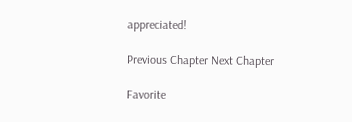appreciated!

Previous Chapter Next Chapter

Favorite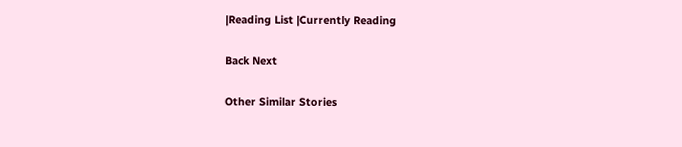|Reading List |Currently Reading

Back Next

Other Similar Stories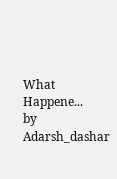What Happene...
by Adarsh_dashar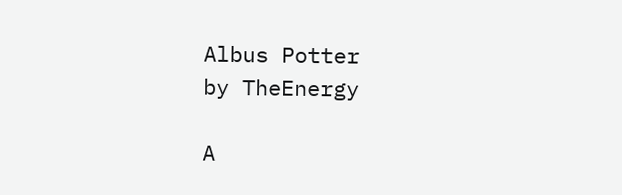Albus Potter
by TheEnergy

A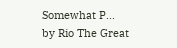Somewhat P...
by Rio The Great